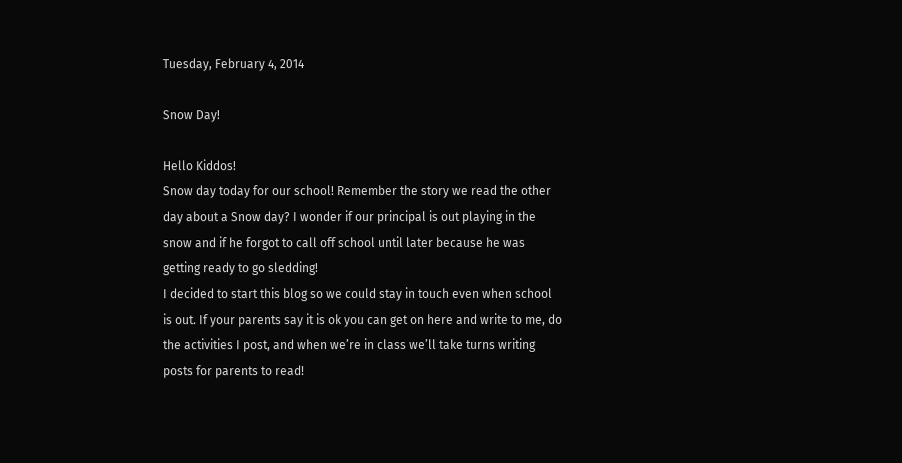Tuesday, February 4, 2014

Snow Day!

Hello Kiddos!
Snow day today for our school! Remember the story we read the other day about a Snow day? I wonder if our principal is out playing in the snow and if he forgot to call off school until later because he was getting ready to go sledding!
I decided to start this blog so we could stay in touch even when school is out. If your parents say it is ok you can get on here and write to me, do the activities I post, and when we’re in class we’ll take turns writing posts for parents to read!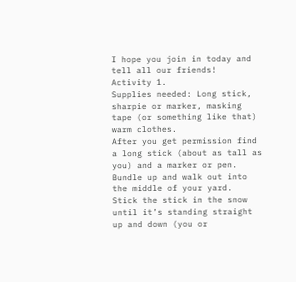I hope you join in today and tell all our friends!
Activity 1.
Supplies needed: Long stick, sharpie or marker, masking tape (or something like that) warm clothes.
After you get permission find a long stick (about as tall as you) and a marker or pen.
Bundle up and walk out into the middle of your yard.
Stick the stick in the snow until it’s standing straight up and down (you or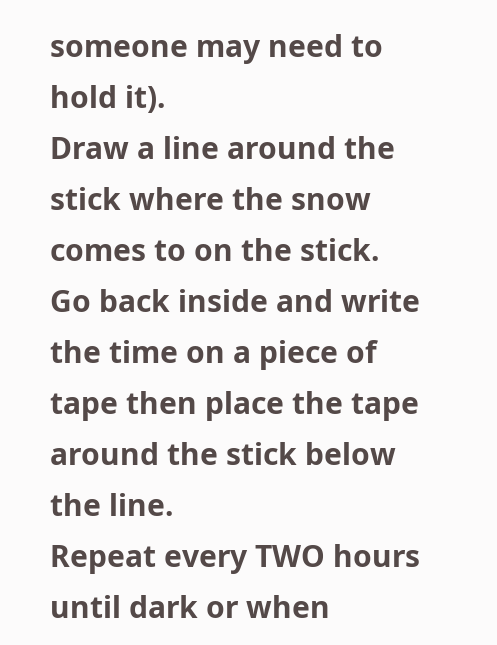someone may need to hold it).
Draw a line around the stick where the snow comes to on the stick.
Go back inside and write the time on a piece of tape then place the tape around the stick below the line.
Repeat every TWO hours until dark or when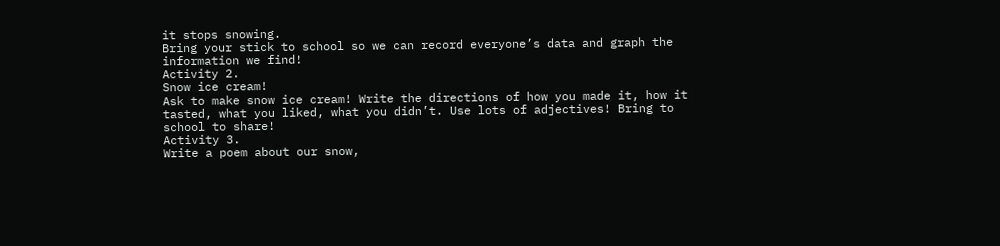it stops snowing.
Bring your stick to school so we can record everyone’s data and graph the information we find!
Activity 2.
Snow ice cream!
Ask to make snow ice cream! Write the directions of how you made it, how it tasted, what you liked, what you didn’t. Use lots of adjectives! Bring to school to share!
Activity 3.
Write a poem about our snow,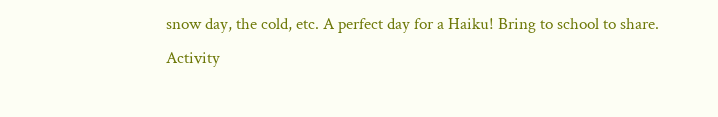snow day, the cold, etc. A perfect day for a Haiku! Bring to school to share.
Activity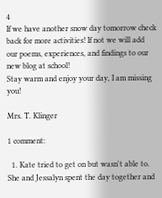4
If we have another snow day tomorrow check back for more activities! If not we will add our poems, experiences, and findings to our new blog at school!
Stay warm and enjoy your day, I am missing you!

Mrs. T. Klinger

1 comment:

  1. Kate tried to get on but wasn't able to. She and Jessalyn spent the day together and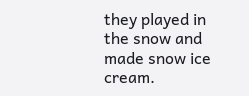they played in the snow and made snow ice cream.